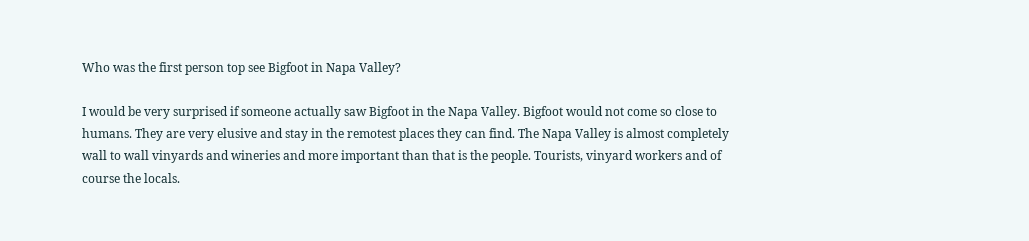Who was the first person top see Bigfoot in Napa Valley?

I would be very surprised if someone actually saw Bigfoot in the Napa Valley. Bigfoot would not come so close to humans. They are very elusive and stay in the remotest places they can find. The Napa Valley is almost completely wall to wall vinyards and wineries and more important than that is the people. Tourists, vinyard workers and of course the locals.